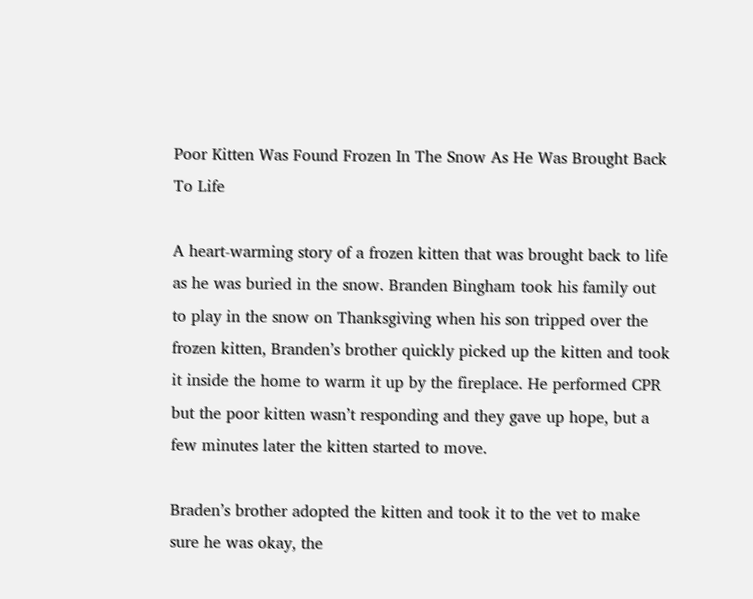Poor Kitten Was Found Frozen In The Snow As He Was Brought Back To Life

A heart-warming story of a frozen kitten that was brought back to life as he was buried in the snow. Branden Bingham took his family out to play in the snow on Thanksgiving when his son tripped over the frozen kitten, Branden’s brother quickly picked up the kitten and took it inside the home to warm it up by the fireplace. He performed CPR but the poor kitten wasn’t responding and they gave up hope, but a few minutes later the kitten started to move.

Braden’s brother adopted the kitten and took it to the vet to make sure he was okay, the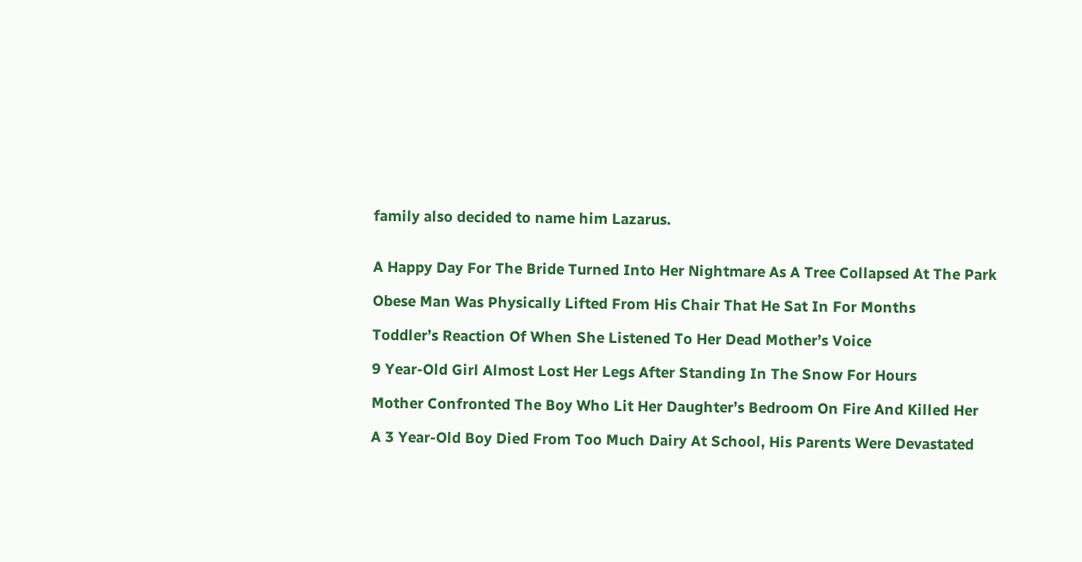family also decided to name him Lazarus.


A Happy Day For The Bride Turned Into Her Nightmare As A Tree Collapsed At The Park

Obese Man Was Physically Lifted From His Chair That He Sat In For Months

Toddler’s Reaction Of When She Listened To Her Dead Mother’s Voice

9 Year-Old Girl Almost Lost Her Legs After Standing In The Snow For Hours

Mother Confronted The Boy Who Lit Her Daughter’s Bedroom On Fire And Killed Her

A 3 Year-Old Boy Died From Too Much Dairy At School, His Parents Were Devastated